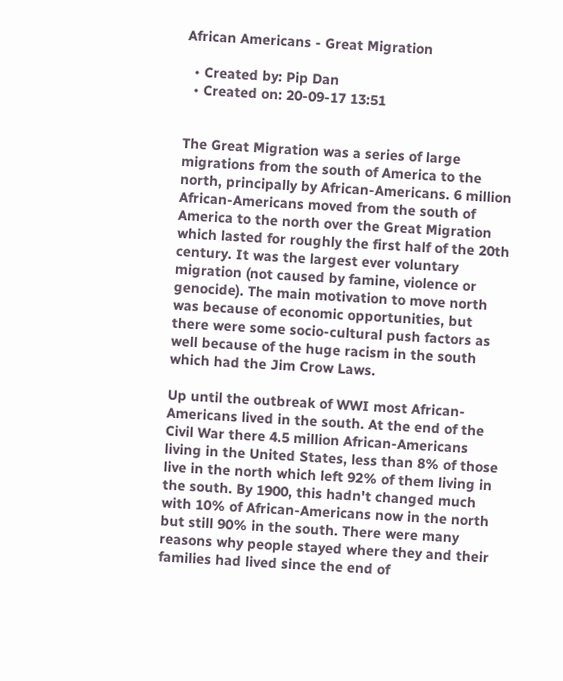African Americans - Great Migration

  • Created by: Pip Dan
  • Created on: 20-09-17 13:51


The Great Migration was a series of large migrations from the south of America to the north, principally by African-Americans. 6 million African-Americans moved from the south of America to the north over the Great Migration which lasted for roughly the first half of the 20th century. It was the largest ever voluntary migration (not caused by famine, violence or genocide). The main motivation to move north was because of economic opportunities, but there were some socio-cultural push factors as well because of the huge racism in the south which had the Jim Crow Laws.

Up until the outbreak of WWI most African-Americans lived in the south. At the end of the Civil War there 4.5 million African-Americans living in the United States, less than 8% of those live in the north which left 92% of them living in the south. By 1900, this hadn't changed much with 10% of African-Americans now in the north but still 90% in the south. There were many reasons why people stayed where they and their families had lived since the end of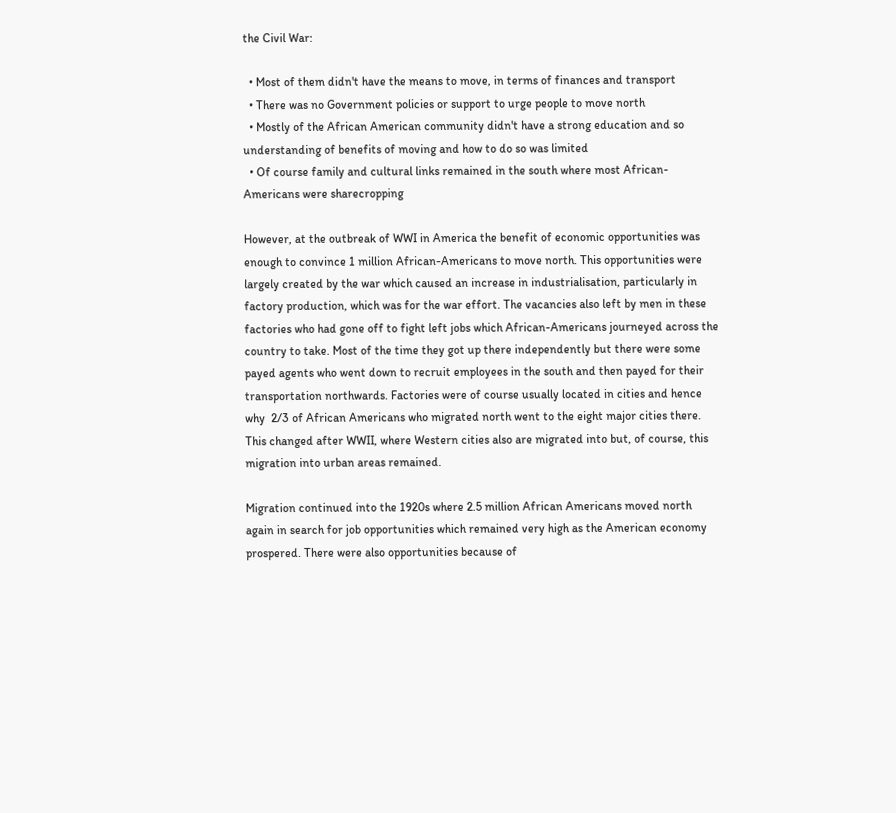the Civil War:

  • Most of them didn't have the means to move, in terms of finances and transport
  • There was no Government policies or support to urge people to move north
  • Mostly of the African American community didn't have a strong education and so understanding of benefits of moving and how to do so was limited
  • Of course family and cultural links remained in the south where most African-Americans were sharecropping

However, at the outbreak of WWI in America the benefit of economic opportunities was enough to convince 1 million African-Americans to move north. This opportunities were largely created by the war which caused an increase in industrialisation, particularly in factory production, which was for the war effort. The vacancies also left by men in these factories who had gone off to fight left jobs which African-Americans journeyed across the country to take. Most of the time they got up there independently but there were some payed agents who went down to recruit employees in the south and then payed for their transportation northwards. Factories were of course usually located in cities and hence why  2/3 of African Americans who migrated north went to the eight major cities there. This changed after WWII, where Western cities also are migrated into but, of course, this migration into urban areas remained.

Migration continued into the 1920s where 2.5 million African Americans moved north again in search for job opportunities which remained very high as the American economy prospered. There were also opportunities because of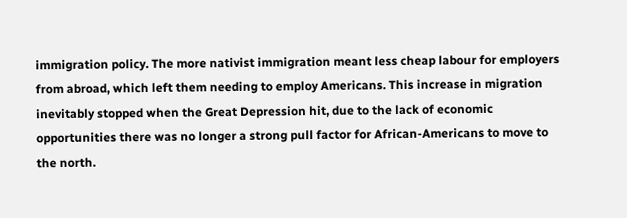immigration policy. The more nativist immigration meant less cheap labour for employers from abroad, which left them needing to employ Americans. This increase in migration inevitably stopped when the Great Depression hit, due to the lack of economic opportunities there was no longer a strong pull factor for African-Americans to move to the north.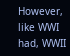However, like WWI had, WWII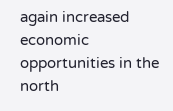again increased economic opportunities in the north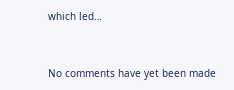which led…


No comments have yet been made